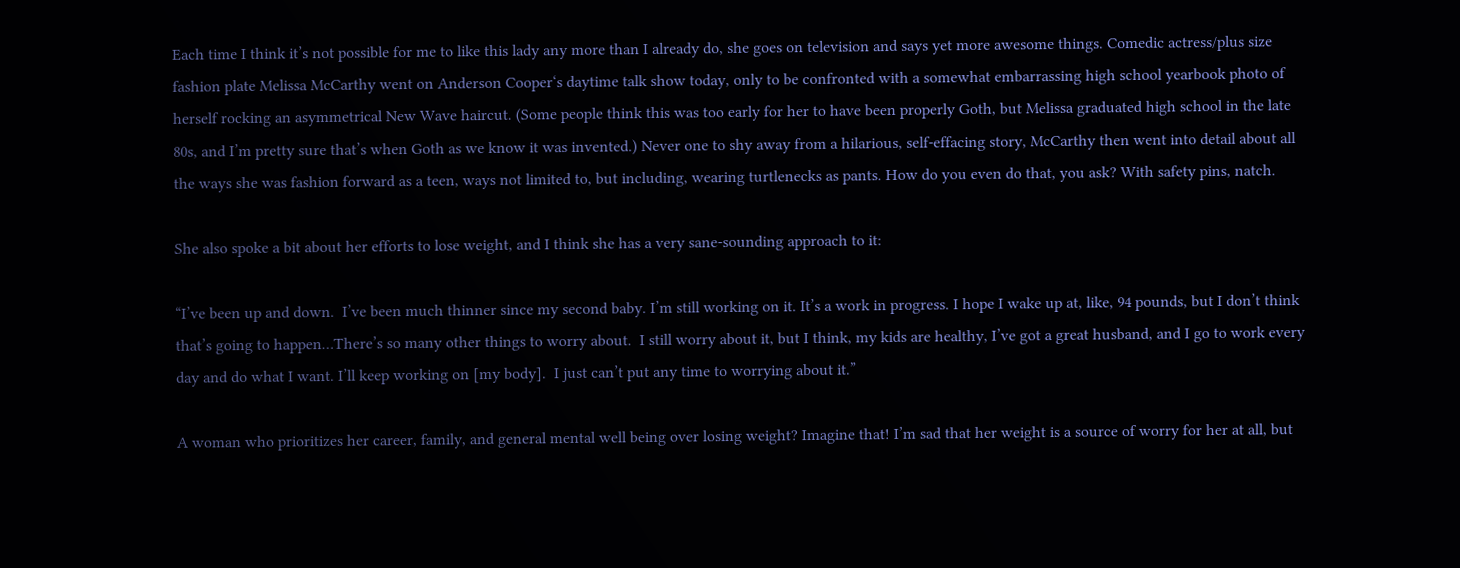Each time I think it’s not possible for me to like this lady any more than I already do, she goes on television and says yet more awesome things. Comedic actress/plus size fashion plate Melissa McCarthy went on Anderson Cooper‘s daytime talk show today, only to be confronted with a somewhat embarrassing high school yearbook photo of herself rocking an asymmetrical New Wave haircut. (Some people think this was too early for her to have been properly Goth, but Melissa graduated high school in the late 80s, and I’m pretty sure that’s when Goth as we know it was invented.) Never one to shy away from a hilarious, self-effacing story, McCarthy then went into detail about all the ways she was fashion forward as a teen, ways not limited to, but including, wearing turtlenecks as pants. How do you even do that, you ask? With safety pins, natch.

She also spoke a bit about her efforts to lose weight, and I think she has a very sane-sounding approach to it:

“I’ve been up and down.  I’ve been much thinner since my second baby. I’m still working on it. It’s a work in progress. I hope I wake up at, like, 94 pounds, but I don’t think that’s going to happen…There’s so many other things to worry about.  I still worry about it, but I think, my kids are healthy, I’ve got a great husband, and I go to work every day and do what I want. I’ll keep working on [my body].  I just can’t put any time to worrying about it.”

A woman who prioritizes her career, family, and general mental well being over losing weight? Imagine that! I’m sad that her weight is a source of worry for her at all, but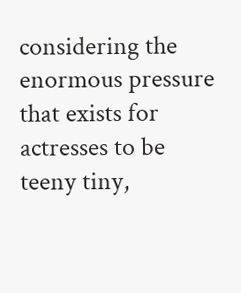considering the enormous pressure that exists for actresses to be teeny tiny,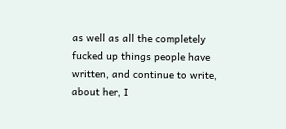as well as all the completely fucked up things people have written, and continue to write, about her, I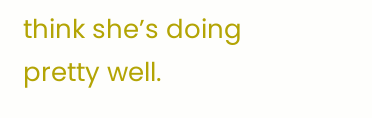think she’s doing pretty well.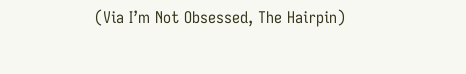(Via I’m Not Obsessed, The Hairpin)